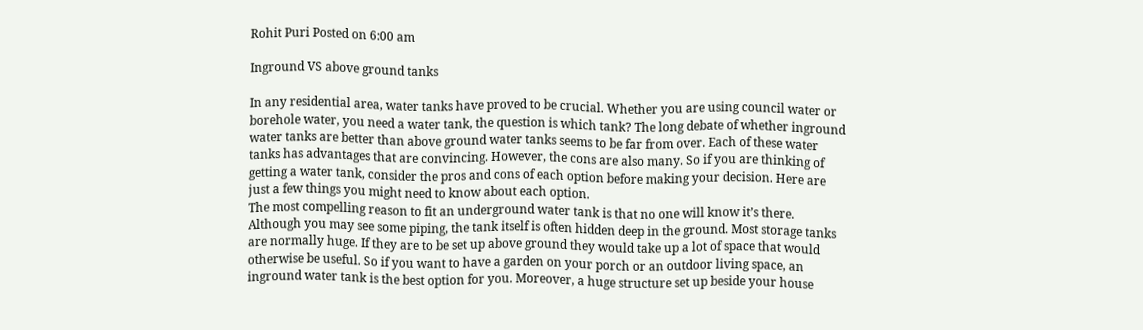Rohit Puri Posted on 6:00 am

Inground VS above ground tanks

In any residential area, water tanks have proved to be crucial. Whether you are using council water or borehole water, you need a water tank, the question is which tank? The long debate of whether inground water tanks are better than above ground water tanks seems to be far from over. Each of these water tanks has advantages that are convincing. However, the cons are also many. So if you are thinking of getting a water tank, consider the pros and cons of each option before making your decision. Here are just a few things you might need to know about each option.
The most compelling reason to fit an underground water tank is that no one will know it’s there. Although you may see some piping, the tank itself is often hidden deep in the ground. Most storage tanks are normally huge. If they are to be set up above ground they would take up a lot of space that would otherwise be useful. So if you want to have a garden on your porch or an outdoor living space, an inground water tank is the best option for you. Moreover, a huge structure set up beside your house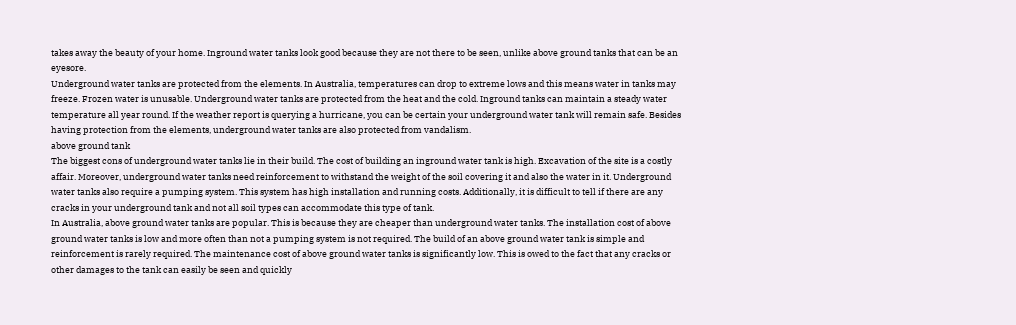takes away the beauty of your home. Inground water tanks look good because they are not there to be seen, unlike above ground tanks that can be an eyesore.
Underground water tanks are protected from the elements. In Australia, temperatures can drop to extreme lows and this means water in tanks may freeze. Frozen water is unusable. Underground water tanks are protected from the heat and the cold. Inground tanks can maintain a steady water temperature all year round. If the weather report is querying a hurricane, you can be certain your underground water tank will remain safe. Besides having protection from the elements, underground water tanks are also protected from vandalism.
above ground tank
The biggest cons of underground water tanks lie in their build. The cost of building an inground water tank is high. Excavation of the site is a costly affair. Moreover, underground water tanks need reinforcement to withstand the weight of the soil covering it and also the water in it. Underground water tanks also require a pumping system. This system has high installation and running costs. Additionally, it is difficult to tell if there are any cracks in your underground tank and not all soil types can accommodate this type of tank.
In Australia, above ground water tanks are popular. This is because they are cheaper than underground water tanks. The installation cost of above ground water tanks is low and more often than not a pumping system is not required. The build of an above ground water tank is simple and reinforcement is rarely required. The maintenance cost of above ground water tanks is significantly low. This is owed to the fact that any cracks or other damages to the tank can easily be seen and quickly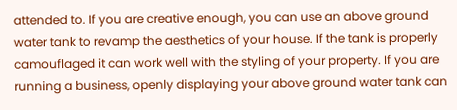attended to. If you are creative enough, you can use an above ground water tank to revamp the aesthetics of your house. If the tank is properly camouflaged it can work well with the styling of your property. If you are running a business, openly displaying your above ground water tank can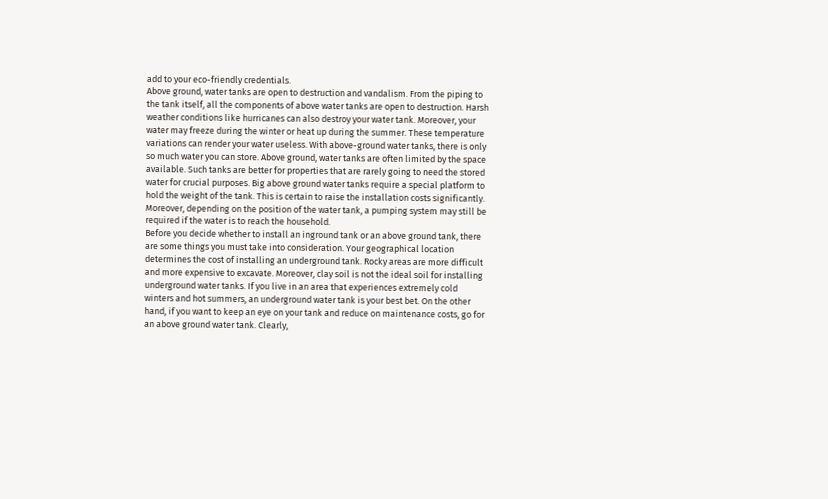add to your eco-friendly credentials.
Above ground, water tanks are open to destruction and vandalism. From the piping to the tank itself, all the components of above water tanks are open to destruction. Harsh weather conditions like hurricanes can also destroy your water tank. Moreover, your water may freeze during the winter or heat up during the summer. These temperature variations can render your water useless. With above-ground water tanks, there is only so much water you can store. Above ground, water tanks are often limited by the space available. Such tanks are better for properties that are rarely going to need the stored water for crucial purposes. Big above ground water tanks require a special platform to hold the weight of the tank. This is certain to raise the installation costs significantly. Moreover, depending on the position of the water tank, a pumping system may still be required if the water is to reach the household.
Before you decide whether to install an inground tank or an above ground tank, there are some things you must take into consideration. Your geographical location determines the cost of installing an underground tank. Rocky areas are more difficult and more expensive to excavate. Moreover, clay soil is not the ideal soil for installing underground water tanks. If you live in an area that experiences extremely cold winters and hot summers, an underground water tank is your best bet. On the other hand, if you want to keep an eye on your tank and reduce on maintenance costs, go for an above ground water tank. Clearly,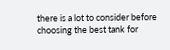there is a lot to consider before choosing the best tank for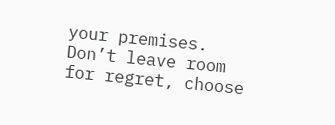your premises. Don’t leave room for regret, choose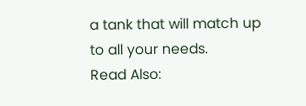a tank that will match up to all your needs.
Read Also: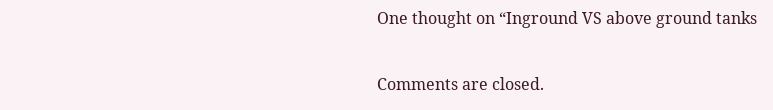One thought on “Inground VS above ground tanks

Comments are closed.